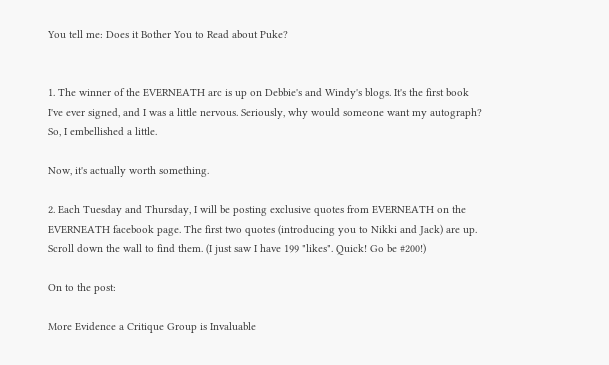You tell me: Does it Bother You to Read about Puke?


1. The winner of the EVERNEATH arc is up on Debbie's and Windy's blogs. It's the first book I've ever signed, and I was a little nervous. Seriously, why would someone want my autograph? So, I embellished a little.

Now, it's actually worth something.

2. Each Tuesday and Thursday, I will be posting exclusive quotes from EVERNEATH on the EVERNEATH facebook page. The first two quotes (introducing you to Nikki and Jack) are up. Scroll down the wall to find them. (I just saw I have 199 "likes". Quick! Go be #200!)

On to the post:

More Evidence a Critique Group is Invaluable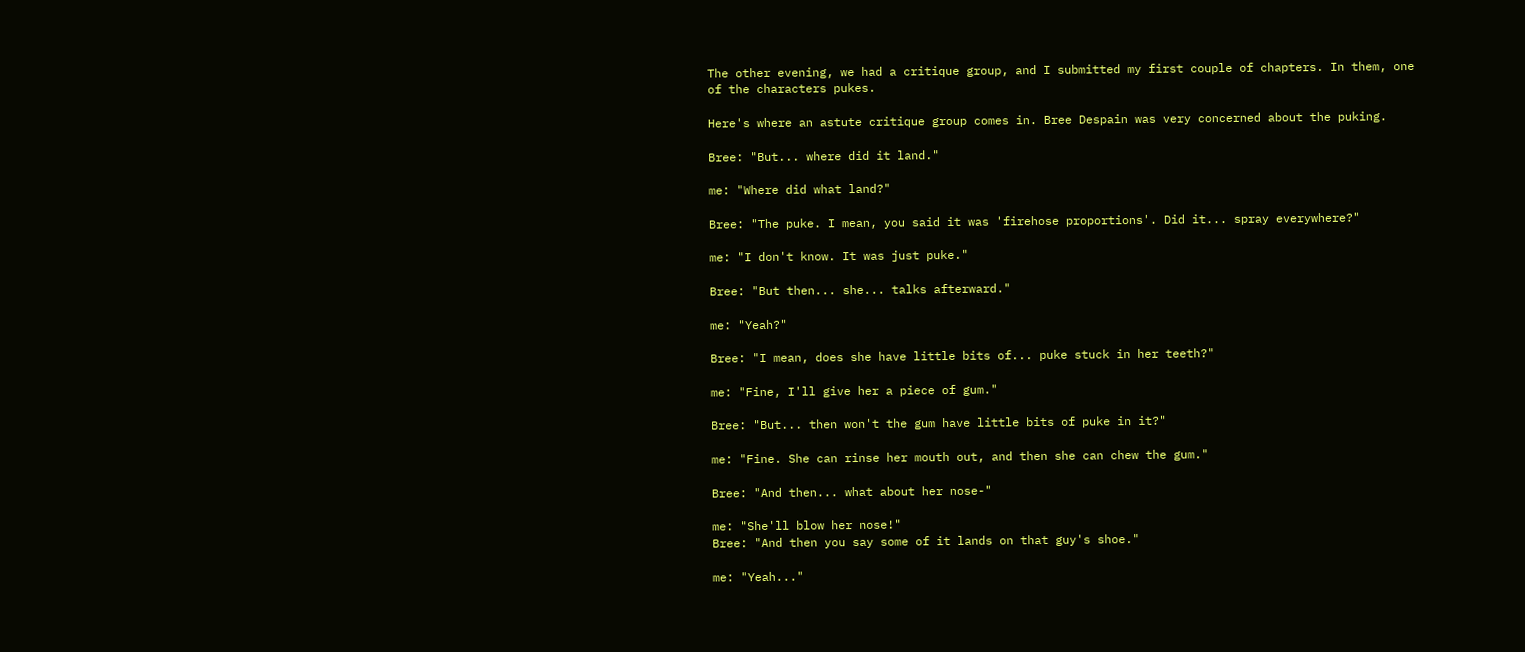The other evening, we had a critique group, and I submitted my first couple of chapters. In them, one of the characters pukes.

Here's where an astute critique group comes in. Bree Despain was very concerned about the puking.

Bree: "But... where did it land."

me: "Where did what land?"

Bree: "The puke. I mean, you said it was 'firehose proportions'. Did it... spray everywhere?"

me: "I don't know. It was just puke."

Bree: "But then... she... talks afterward."

me: "Yeah?"

Bree: "I mean, does she have little bits of... puke stuck in her teeth?"

me: "Fine, I'll give her a piece of gum."

Bree: "But... then won't the gum have little bits of puke in it?"

me: "Fine. She can rinse her mouth out, and then she can chew the gum."

Bree: "And then... what about her nose-"

me: "She'll blow her nose!"
Bree: "And then you say some of it lands on that guy's shoe."

me: "Yeah..."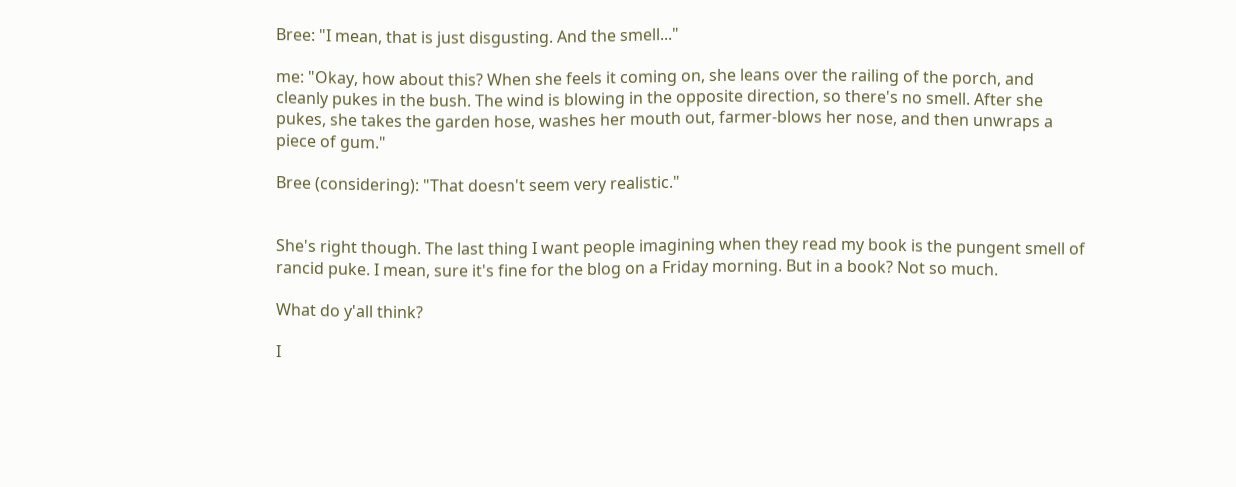Bree: "I mean, that is just disgusting. And the smell..."

me: "Okay, how about this? When she feels it coming on, she leans over the railing of the porch, and cleanly pukes in the bush. The wind is blowing in the opposite direction, so there's no smell. After she pukes, she takes the garden hose, washes her mouth out, farmer-blows her nose, and then unwraps a piece of gum."

Bree (considering): "That doesn't seem very realistic."


She's right though. The last thing I want people imagining when they read my book is the pungent smell of rancid puke. I mean, sure it's fine for the blog on a Friday morning. But in a book? Not so much.

What do y'all think?

I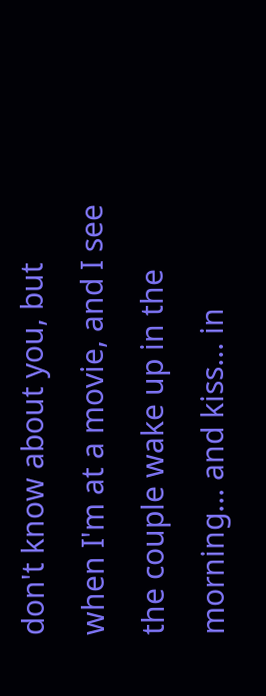don't know about you, but when I'm at a movie, and I see the couple wake up in the morning... and kiss... in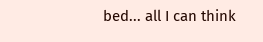bed... all I can think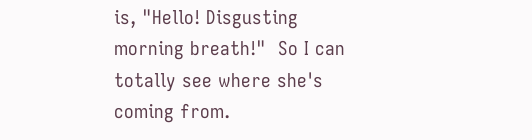is, "Hello! Disgusting morning breath!"  So I can totally see where she's coming from.